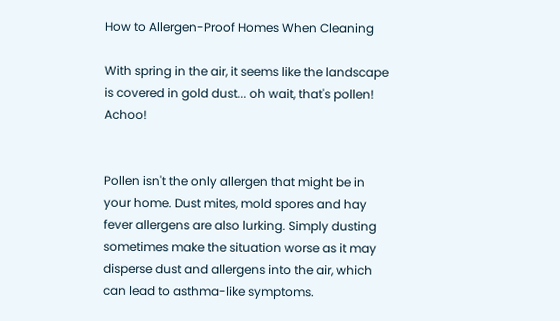How to Allergen-Proof Homes When Cleaning

With spring in the air, it seems like the landscape is covered in gold dust... oh wait, that's pollen! Achoo!


Pollen isn't the only allergen that might be in your home. Dust mites, mold spores and hay fever allergens are also lurking. Simply dusting sometimes make the situation worse as it may disperse dust and allergens into the air, which can lead to asthma-like symptoms.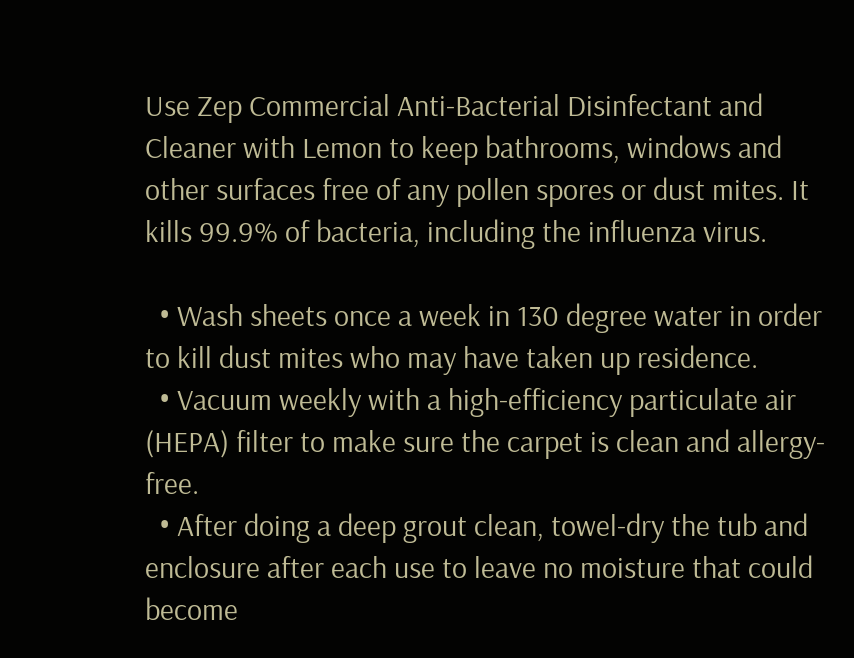Use Zep Commercial Anti-Bacterial Disinfectant and Cleaner with Lemon to keep bathrooms, windows and other surfaces free of any pollen spores or dust mites. It kills 99.9% of bacteria, including the influenza virus.

  • Wash sheets once a week in 130 degree water in order to kill dust mites who may have taken up residence.
  • Vacuum weekly with a high-efficiency particulate air (HEPA) filter to make sure the carpet is clean and allergy-free.
  • After doing a deep grout clean, towel-dry the tub and enclosure after each use to leave no moisture that could become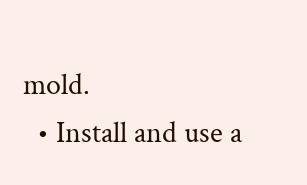mold.
  • Install and use a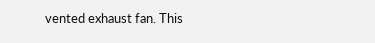vented exhaust fan. This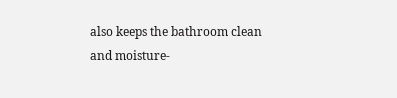also keeps the bathroom clean and moisture-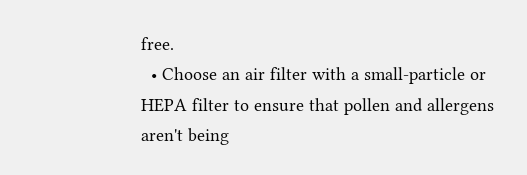free.
  • Choose an air filter with a small-particle or HEPA filter to ensure that pollen and allergens aren't being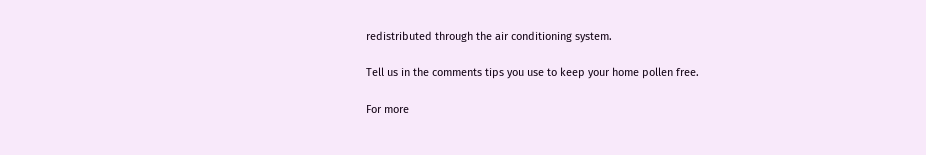redistributed through the air conditioning system.

Tell us in the comments tips you use to keep your home pollen free.

For more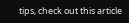tips, check out this article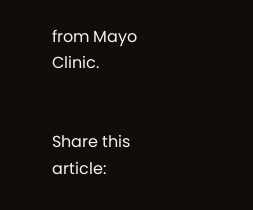from Mayo Clinic.


Share this article: